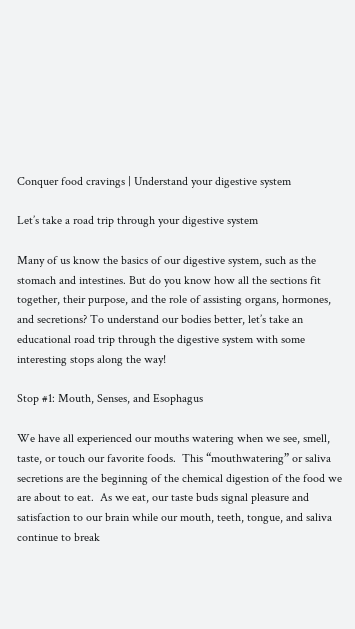Conquer food cravings | Understand your digestive system

Let’s take a road trip through your digestive system

Many of us know the basics of our digestive system, such as the stomach and intestines. But do you know how all the sections fit together, their purpose, and the role of assisting organs, hormones, and secretions? To understand our bodies better, let’s take an educational road trip through the digestive system with some interesting stops along the way!

Stop #1: Mouth, Senses, and Esophagus

We have all experienced our mouths watering when we see, smell, taste, or touch our favorite foods.  This “mouthwatering” or saliva secretions are the beginning of the chemical digestion of the food we are about to eat.  As we eat, our taste buds signal pleasure and satisfaction to our brain while our mouth, teeth, tongue, and saliva continue to break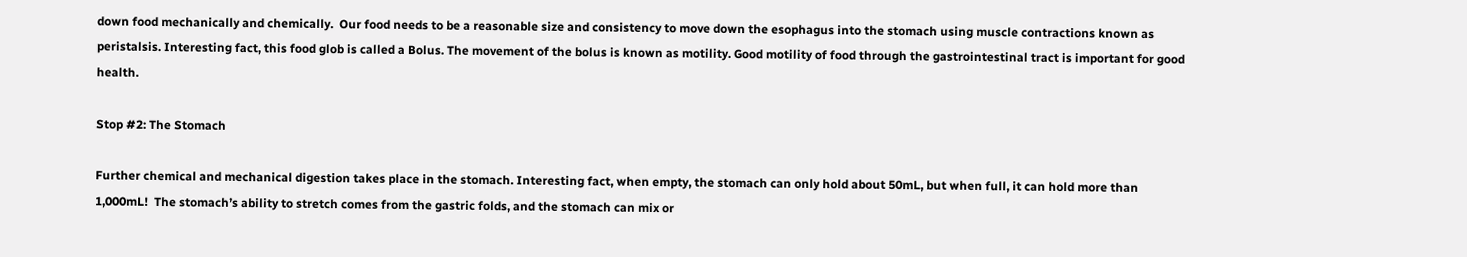down food mechanically and chemically.  Our food needs to be a reasonable size and consistency to move down the esophagus into the stomach using muscle contractions known as peristalsis. Interesting fact, this food glob is called a Bolus. The movement of the bolus is known as motility. Good motility of food through the gastrointestinal tract is important for good health.

Stop #2: The Stomach

Further chemical and mechanical digestion takes place in the stomach. Interesting fact, when empty, the stomach can only hold about 50mL, but when full, it can hold more than 1,000mL!  The stomach’s ability to stretch comes from the gastric folds, and the stomach can mix or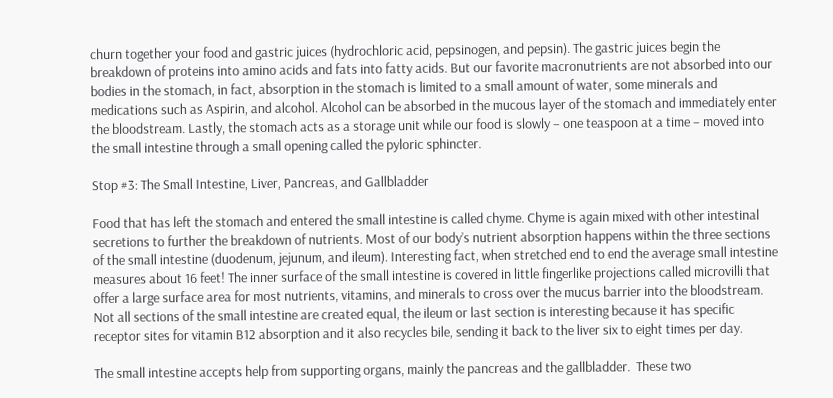churn together your food and gastric juices (hydrochloric acid, pepsinogen, and pepsin). The gastric juices begin the breakdown of proteins into amino acids and fats into fatty acids. But our favorite macronutrients are not absorbed into our bodies in the stomach, in fact, absorption in the stomach is limited to a small amount of water, some minerals and medications such as Aspirin, and alcohol. Alcohol can be absorbed in the mucous layer of the stomach and immediately enter the bloodstream. Lastly, the stomach acts as a storage unit while our food is slowly – one teaspoon at a time – moved into the small intestine through a small opening called the pyloric sphincter.

Stop #3: The Small Intestine, Liver, Pancreas, and Gallbladder

Food that has left the stomach and entered the small intestine is called chyme. Chyme is again mixed with other intestinal secretions to further the breakdown of nutrients. Most of our body’s nutrient absorption happens within the three sections of the small intestine (duodenum, jejunum, and ileum). Interesting fact, when stretched end to end the average small intestine measures about 16 feet! The inner surface of the small intestine is covered in little fingerlike projections called microvilli that offer a large surface area for most nutrients, vitamins, and minerals to cross over the mucus barrier into the bloodstream. Not all sections of the small intestine are created equal, the ileum or last section is interesting because it has specific receptor sites for vitamin B12 absorption and it also recycles bile, sending it back to the liver six to eight times per day.

The small intestine accepts help from supporting organs, mainly the pancreas and the gallbladder.  These two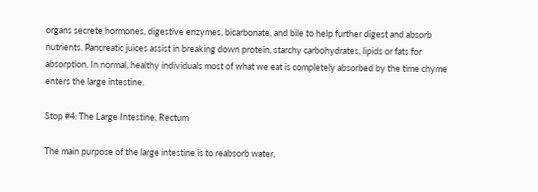organs secrete hormones, digestive enzymes, bicarbonate, and bile to help further digest and absorb nutrients. Pancreatic juices assist in breaking down protein, starchy carbohydrates, lipids or fats for absorption. In normal, healthy individuals most of what we eat is completely absorbed by the time chyme enters the large intestine.

Stop #4: The Large Intestine, Rectum

The main purpose of the large intestine is to reabsorb water,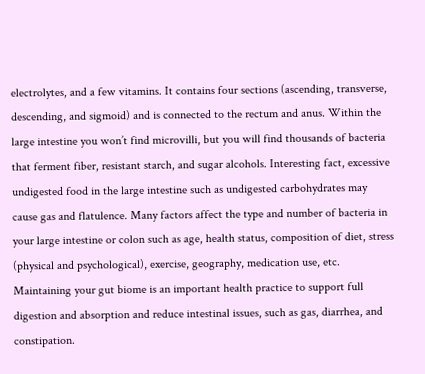electrolytes, and a few vitamins. It contains four sections (ascending, transverse, descending, and sigmoid) and is connected to the rectum and anus. Within the large intestine you won’t find microvilli, but you will find thousands of bacteria that ferment fiber, resistant starch, and sugar alcohols. Interesting fact, excessive undigested food in the large intestine such as undigested carbohydrates may cause gas and flatulence. Many factors affect the type and number of bacteria in your large intestine or colon such as age, health status, composition of diet, stress (physical and psychological), exercise, geography, medication use, etc. Maintaining your gut biome is an important health practice to support full digestion and absorption and reduce intestinal issues, such as gas, diarrhea, and constipation.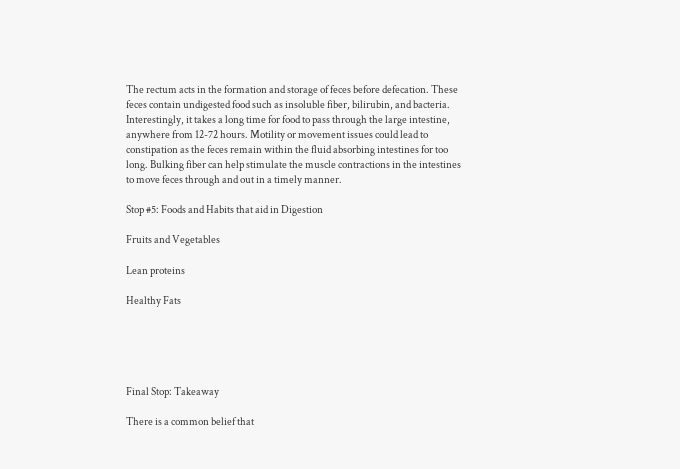The rectum acts in the formation and storage of feces before defecation. These feces contain undigested food such as insoluble fiber, bilirubin, and bacteria. Interestingly, it takes a long time for food to pass through the large intestine, anywhere from 12-72 hours. Motility or movement issues could lead to constipation as the feces remain within the fluid absorbing intestines for too long. Bulking fiber can help stimulate the muscle contractions in the intestines to move feces through and out in a timely manner.

Stop #5: Foods and Habits that aid in Digestion

Fruits and Vegetables

Lean proteins

Healthy Fats





Final Stop: Takeaway

There is a common belief that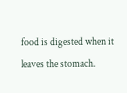food is digested when it leaves the stomach.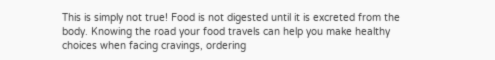This is simply not true! Food is not digested until it is excreted from the body. Knowing the road your food travels can help you make healthy choices when facing cravings, ordering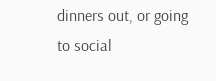dinners out, or going to social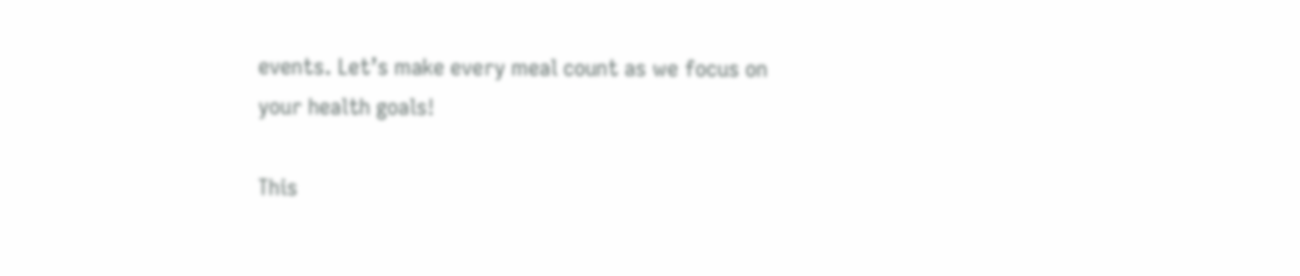events. Let’s make every meal count as we focus on your health goals!

This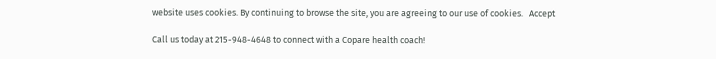website uses cookies. By continuing to browse the site, you are agreeing to our use of cookies.   Accept

Call us today at 215-948-4648 to connect with a Copare health coach!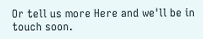Or tell us more Here and we'll be in touch soon.